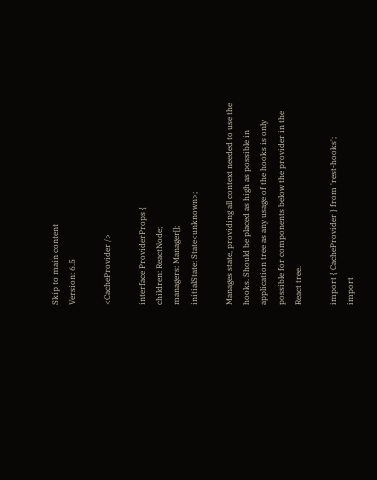Skip to main content
Version: 6.5

<CacheProvider />

interface ProviderProps {
children: ReactNode;
managers: Manager[];
initialState: State<unknown>;

Manages state, providing all context needed to use the hooks. Should be placed as high as possible in application tree as any usage of the hooks is only possible for components below the provider in the React tree.

import { CacheProvider } from 'rest-hooks';
import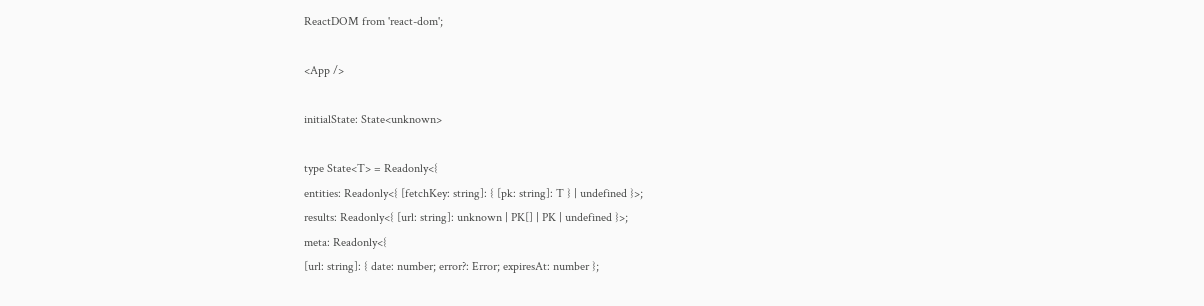ReactDOM from 'react-dom';

<App />

initialState: State<unknown>

type State<T> = Readonly<{
entities: Readonly<{ [fetchKey: string]: { [pk: string]: T } | undefined }>;
results: Readonly<{ [url: string]: unknown | PK[] | PK | undefined }>;
meta: Readonly<{
[url: string]: { date: number; error?: Error; expiresAt: number };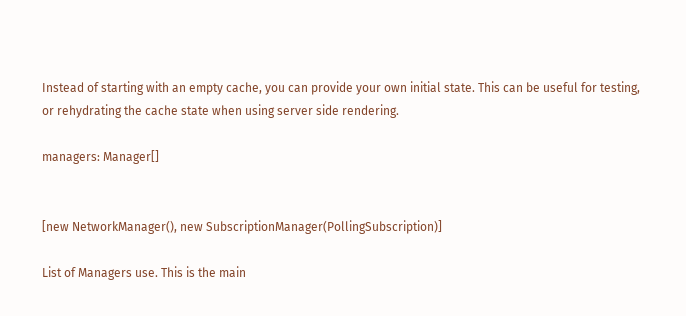Instead of starting with an empty cache, you can provide your own initial state. This can be useful for testing, or rehydrating the cache state when using server side rendering.

managers: Manager[]


[new NetworkManager(), new SubscriptionManager(PollingSubscription)]

List of Managers use. This is the main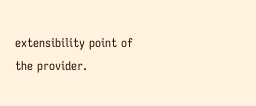extensibility point of the provider.